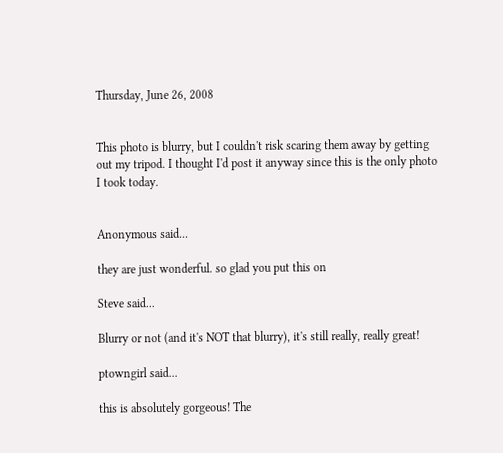Thursday, June 26, 2008


This photo is blurry, but I couldn't risk scaring them away by getting out my tripod. I thought I'd post it anyway since this is the only photo I took today.


Anonymous said...

they are just wonderful. so glad you put this on

Steve said...

Blurry or not (and it's NOT that blurry), it's still really, really great!

ptowngirl said...

this is absolutely gorgeous! The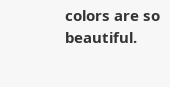colors are so beautiful.